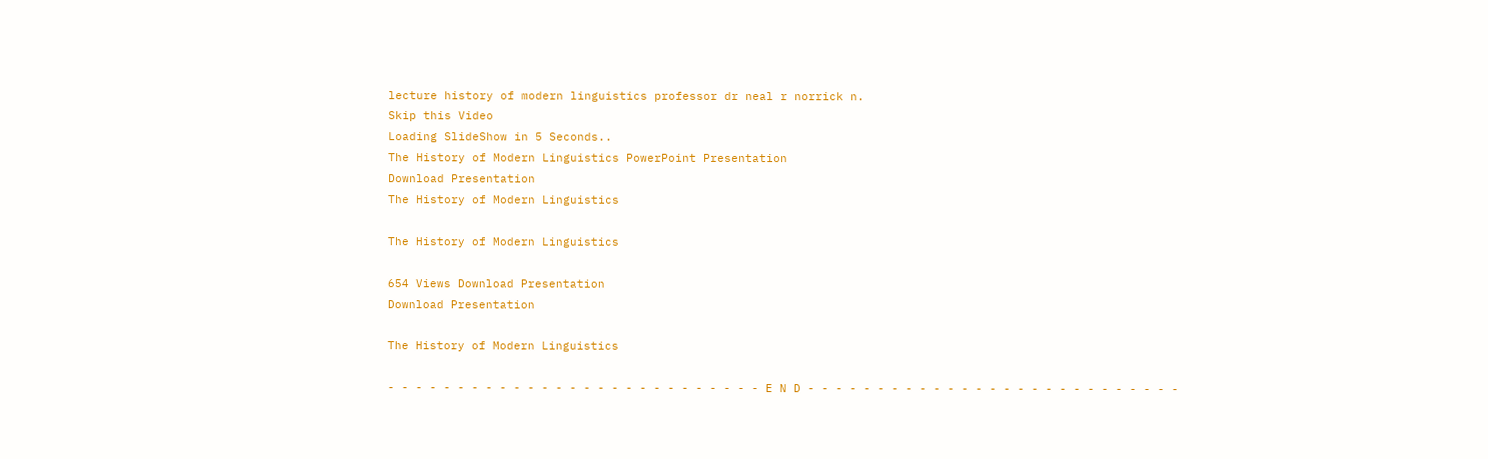lecture history of modern linguistics professor dr neal r norrick n.
Skip this Video
Loading SlideShow in 5 Seconds..
The History of Modern Linguistics PowerPoint Presentation
Download Presentation
The History of Modern Linguistics

The History of Modern Linguistics

654 Views Download Presentation
Download Presentation

The History of Modern Linguistics

- - - - - - - - - - - - - - - - - - - - - - - - - - - E N D - - - - - - - - - - - - - - - - - - - - - - - - - - -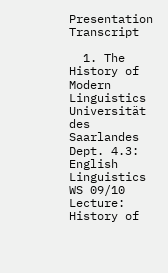Presentation Transcript

  1. The History of Modern Linguistics Universität des Saarlandes Dept. 4.3: English Linguistics WS 09/10 Lecture: History of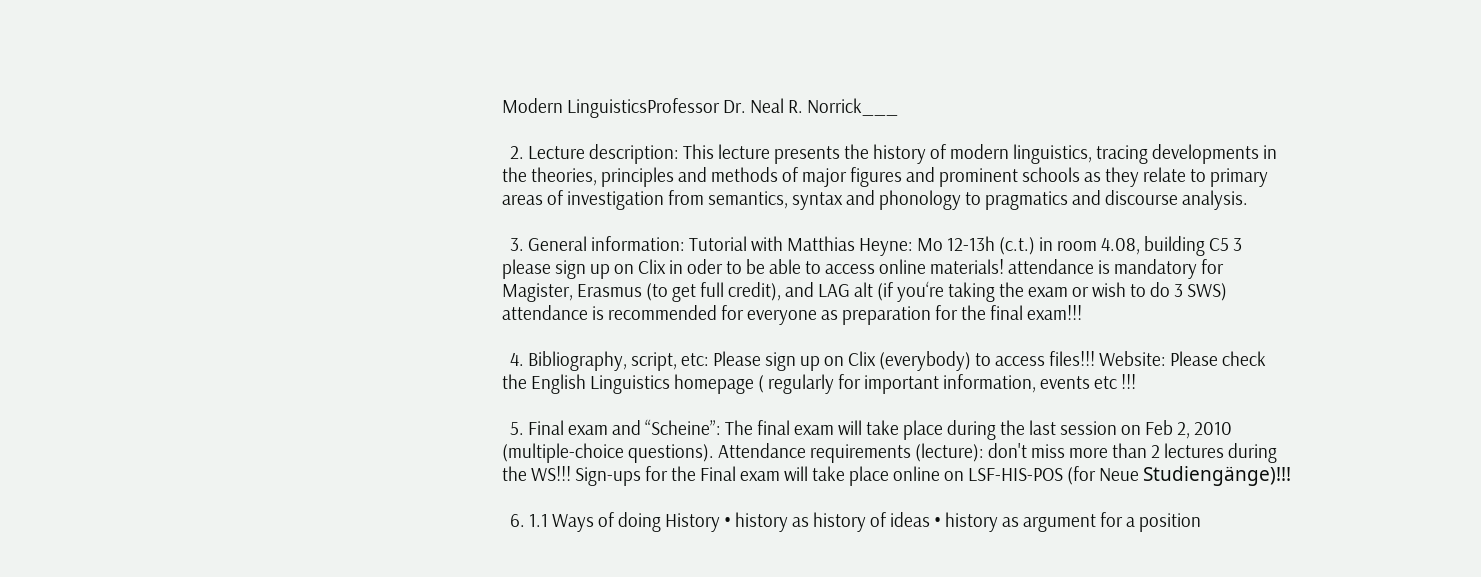Modern LinguisticsProfessor Dr. Neal R. Norrick___

  2. Lecture description: This lecture presents the history of modern linguistics, tracing developments in the theories, principles and methods of major figures and prominent schools as they relate to primary areas of investigation from semantics, syntax and phonology to pragmatics and discourse analysis.

  3. General information: Tutorial with Matthias Heyne: Mo 12-13h (c.t.) in room 4.08, building C5 3 please sign up on Clix in oder to be able to access online materials! attendance is mandatory for Magister, Erasmus (to get full credit), and LAG alt (if you‘re taking the exam or wish to do 3 SWS) attendance is recommended for everyone as preparation for the final exam!!!

  4. Bibliography, script, etc: Please sign up on Clix (everybody) to access files!!! Website: Please check the English Linguistics homepage ( regularly for important information, events etc !!!

  5. Final exam and “Scheine”: The final exam will take place during the last session on Feb 2, 2010 (multiple-choice questions). Attendance requirements (lecture): don't miss more than 2 lectures during the WS!!! Sign-ups for the Final exam will take place online on LSF-HIS-POS (for Neue Studiengänge)!!!

  6. 1.1 Ways of doing History • history as history of ideas • history as argument for a position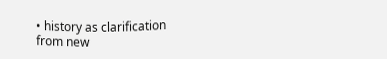• history as clarification from new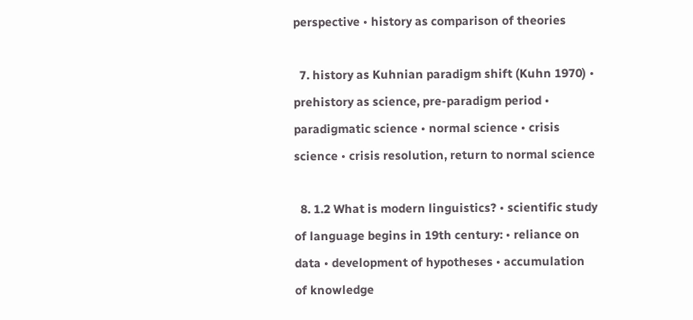perspective • history as comparison of theories

  7. history as Kuhnian paradigm shift (Kuhn 1970) • prehistory as science, pre-paradigm period • paradigmatic science • normal science • crisis science • crisis resolution, return to normal science

  8. 1.2 What is modern linguistics? • scientific study of language begins in 19th century: • reliance on data • development of hypotheses • accumulation of knowledge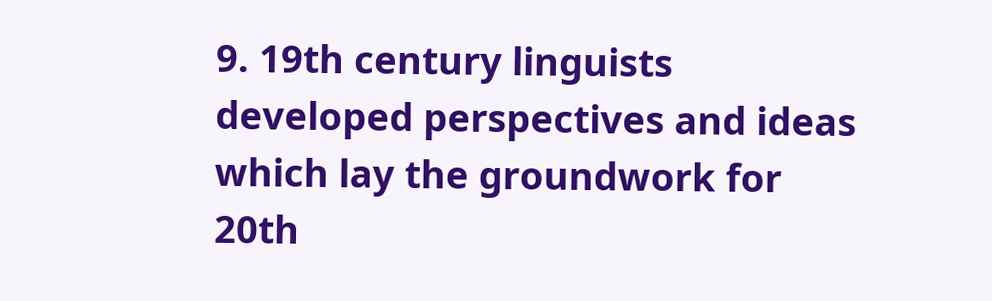9. 19th century linguists developed perspectives and ideas which lay the groundwork for 20th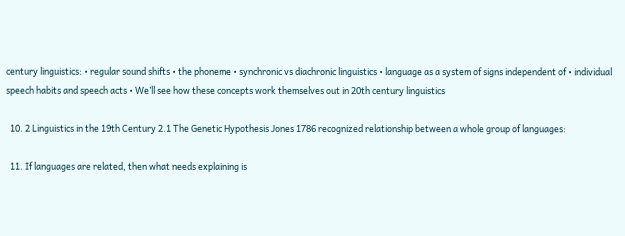century linguistics: • regular sound shifts • the phoneme • synchronic vs diachronic linguistics • language as a system of signs independent of • individual speech habits and speech acts • We’ll see how these concepts work themselves out in 20th century linguistics

  10. 2 Linguistics in the 19th Century 2.1 The Genetic Hypothesis Jones 1786 recognized relationship between a whole group of languages:

  11. If languages are related, then what needs explaining is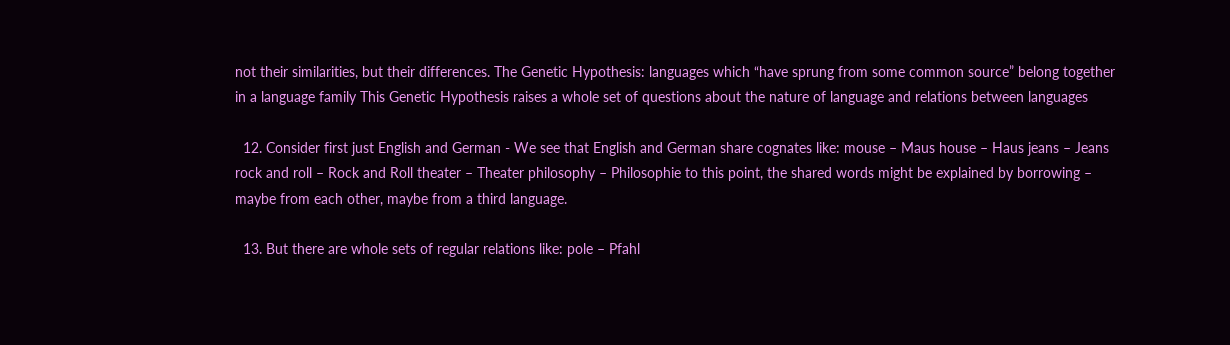not their similarities, but their differences. The Genetic Hypothesis: languages which “have sprung from some common source” belong together in a language family This Genetic Hypothesis raises a whole set of questions about the nature of language and relations between languages

  12. Consider first just English and German - We see that English and German share cognates like: mouse – Maus house – Haus jeans – Jeans rock and roll – Rock and Roll theater – Theater philosophy – Philosophie to this point, the shared words might be explained by borrowing – maybe from each other, maybe from a third language.

  13. But there are whole sets of regular relations like: pole – Pfahl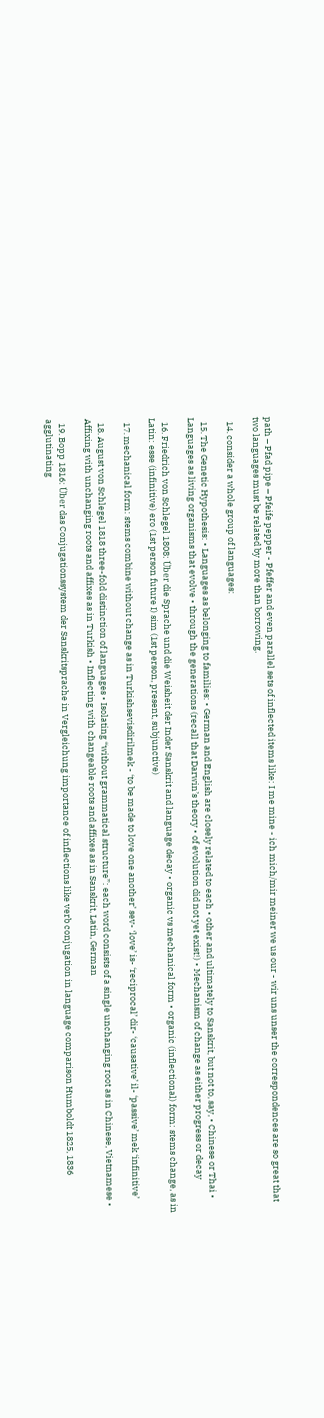path – Pfad pipe – Pfeife pepper - Pfeffer and even parallel sets of inflected items like: I me mine - ich mich/mir meiner we us our - wir uns unser the correspondences are so great that two languages must be related by more than borrowing.

  14. consider a whole group of languages:

  15. The Genetic Hypothesis: • Languages as belonging to families: • German and English are closely related to each • other and ultimately to Sanskrit, but not to, say, • Chinese or Thai • Languages as living organisms that evolve • through the generations (recall that Darwin’s theory • of evolution did not yet exist!) • Mechanism of change as either progress or decay

  16. Friedrich von Schlegel 1808: Über die Sprache und die Weisheit der Inder Sanskrit and language decay • organic vs mechanical form • organic (inflectional) form: stems change, as in Latin: esse (infinitive) ero (1st person future I) sim (1st person, present, subjunctive)

  17. mechanical form: stems combine without change as in Turkishsevisdirilmek - ‘to be made to love one another’ sev- ‘love’ is- ‘reciprocal’ dir- ‘causative’ il- ‘passive’ mek ‘infinitive’

  18. August von Schlegel 1818 three-fold distinction of languages • Isolating “without grammatical structure”: each word consists of a single unchanging root as in Chinese, Vietnamese • Affixing with unchanging roots and affixes as in Turkish • Inflecting with changeable roots and affixes as in Sanskrit, Latin, German

  19. Bopp 1816: Über das Conjugationssystem der Sanskritsprache in Vergleichung importance of inflections like verb conjugation in language comparison Humboldt 1825, 1836 agglutinating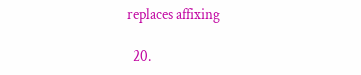replaces affixing

  20.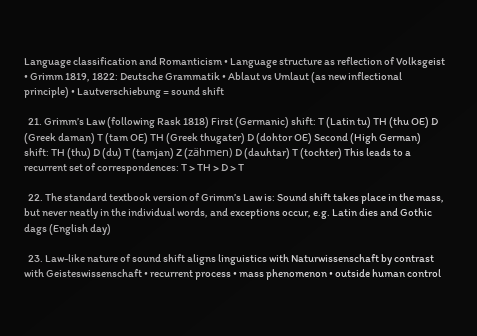Language classification and Romanticism • Language structure as reflection of Volksgeist • Grimm 1819, 1822: Deutsche Grammatik • Ablaut vs Umlaut (as new inflectional principle) • Lautverschiebung = sound shift

  21. Grimm’s Law (following Rask 1818) First (Germanic) shift: T (Latin tu) TH (thu OE) D (Greek daman) T (tam OE) TH (Greek thugater) D (dohtor OE) Second (High German) shift: TH (thu) D (du) T (tamjan) Z (zähmen) D (dauhtar) T (tochter) This leads to a recurrent set of correspondences: T > TH > D > T

  22. The standard textbook version of Grimm’s Law is: Sound shift takes place in the mass, but never neatly in the individual words, and exceptions occur, e.g. Latin dies and Gothic dags (English day)

  23. Law-like nature of sound shift aligns linguistics with Naturwissenschaft by contrast with Geisteswissenschaft • recurrent process • mass phenomenon • outside human control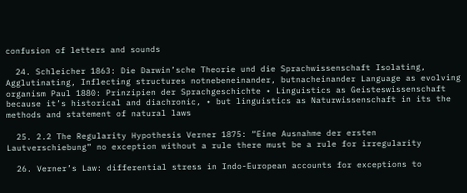confusion of letters and sounds

  24. Schleicher 1863: Die Darwin’sche Theorie und die Sprachwissenschaft Isolating, Agglutinating, Inflecting structures notnebeneinander, butnacheinander Language as evolving organism Paul 1880: Prinzipien der Sprachgeschichte • Linguistics as Geisteswissenschaft because it’s historical and diachronic, • but linguistics as Naturwissenschaft in its the methods and statement of natural laws

  25. 2.2 The Regularity Hypothesis Verner 1875: “Eine Ausnahme der ersten Lautverschiebung” no exception without a rule there must be a rule for irregularity

  26. Verner’s Law: differential stress in Indo-European accounts for exceptions to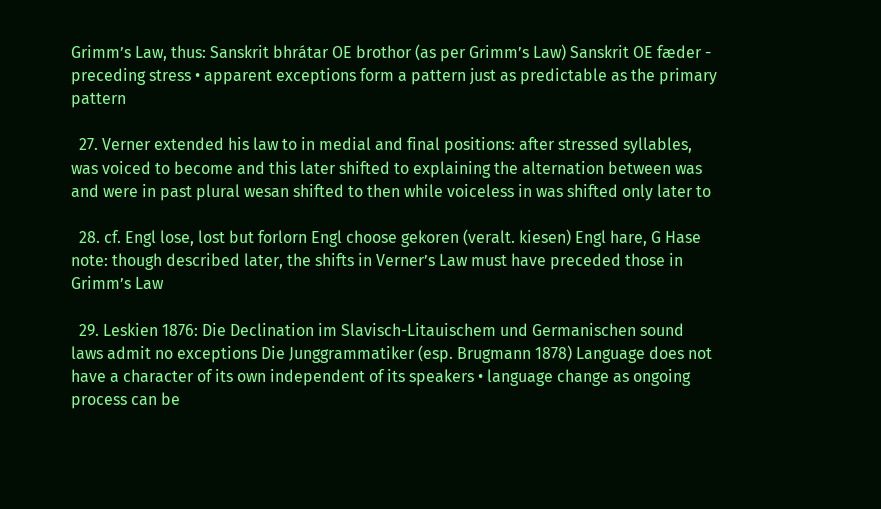Grimm’s Law, thus: Sanskrit bhrátar OE brothor (as per Grimm’s Law) Sanskrit OE fæder - preceding stress • apparent exceptions form a pattern just as predictable as the primary pattern

  27. Verner extended his law to in medial and final positions: after stressed syllables, was voiced to become and this later shifted to explaining the alternation between was and were in past plural wesan shifted to then while voiceless in was shifted only later to

  28. cf. Engl lose, lost but forlorn Engl choose gekoren (veralt. kiesen) Engl hare, G Hase note: though described later, the shifts in Verner’s Law must have preceded those in Grimm’s Law

  29. Leskien 1876: Die Declination im Slavisch-Litauischem und Germanischen sound laws admit no exceptions Die Junggrammatiker (esp. Brugmann 1878) Language does not have a character of its own independent of its speakers • language change as ongoing process can be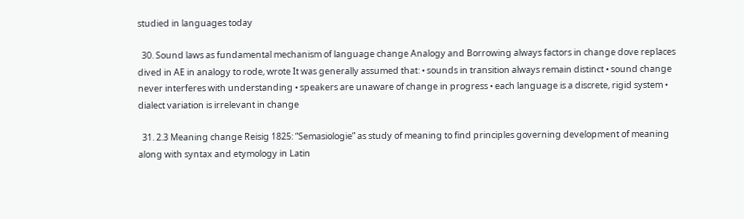studied in languages today

  30. Sound laws as fundamental mechanism of language change Analogy and Borrowing always factors in change dove replaces dived in AE in analogy to rode, wrote It was generally assumed that: • sounds in transition always remain distinct • sound change never interferes with understanding • speakers are unaware of change in progress • each language is a discrete, rigid system • dialect variation is irrelevant in change

  31. 2.3 Meaning change Reisig 1825: “Semasiologie” as study of meaning to find principles governing development of meaning along with syntax and etymology in Latin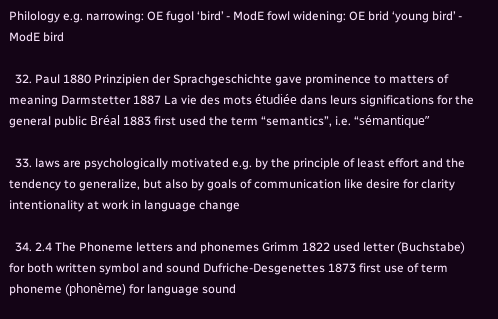Philology e.g. narrowing: OE fugol ‘bird’ - ModE fowl widening: OE brid ‘young bird’ - ModE bird

  32. Paul 1880 Prinzipien der Sprachgeschichte gave prominence to matters of meaning Darmstetter 1887 La vie des mots étudiée dans leurs significations for the general public Bréal 1883 first used the term “semantics”, i.e. “sémantique”

  33. laws are psychologically motivated e.g. by the principle of least effort and the tendency to generalize, but also by goals of communication like desire for clarity intentionality at work in language change

  34. 2.4 The Phoneme letters and phonemes Grimm 1822 used letter (Buchstabe) for both written symbol and sound Dufriche-Desgenettes 1873 first use of term phoneme (phonème) for language sound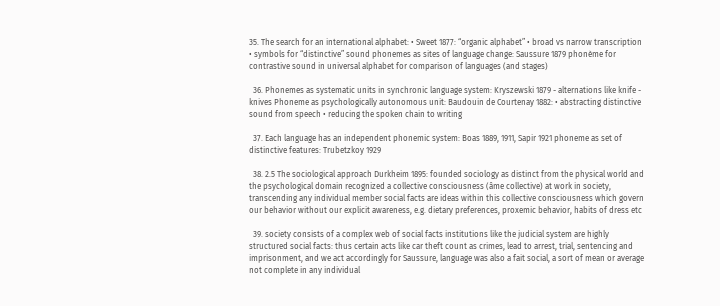35. The search for an international alphabet: • Sweet 1877: “organic alphabet” • broad vs narrow transcription • symbols for “distinctive” sound phonemes as sites of language change: Saussure 1879 phonème for contrastive sound in universal alphabet for comparison of languages (and stages)

  36. Phonemes as systematic units in synchronic language system: Kryszewski 1879 - alternations like knife - knives Phoneme as psychologically autonomous unit: Baudouin de Courtenay 1882: • abstracting distinctive sound from speech • reducing the spoken chain to writing

  37. Each language has an independent phonemic system: Boas 1889, 1911, Sapir 1921 phoneme as set of distinctive features: Trubetzkoy 1929

  38. 2.5 The sociological approach Durkheim 1895: founded sociology as distinct from the physical world and the psychological domain recognized a collective consciousness (âme collective) at work in society, transcending any individual member social facts are ideas within this collective consciousness which govern our behavior without our explicit awareness, e.g. dietary preferences, proxemic behavior, habits of dress etc

  39. society consists of a complex web of social facts institutions like the judicial system are highly structured social facts: thus certain acts like car theft count as crimes, lead to arrest, trial, sentencing and imprisonment, and we act accordingly for Saussure, language was also a fait social, a sort of mean or average not complete in any individual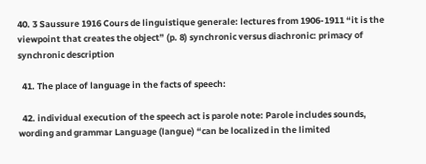40. 3 Saussure 1916 Cours de linguistique generale: lectures from 1906-1911 “it is the viewpoint that creates the object” (p. 8) synchronic versus diachronic: primacy of synchronic description

  41. The place of language in the facts of speech:

  42. individual execution of the speech act is parole note: Parole includes sounds, wording and grammar Language (langue) “can be localized in the limited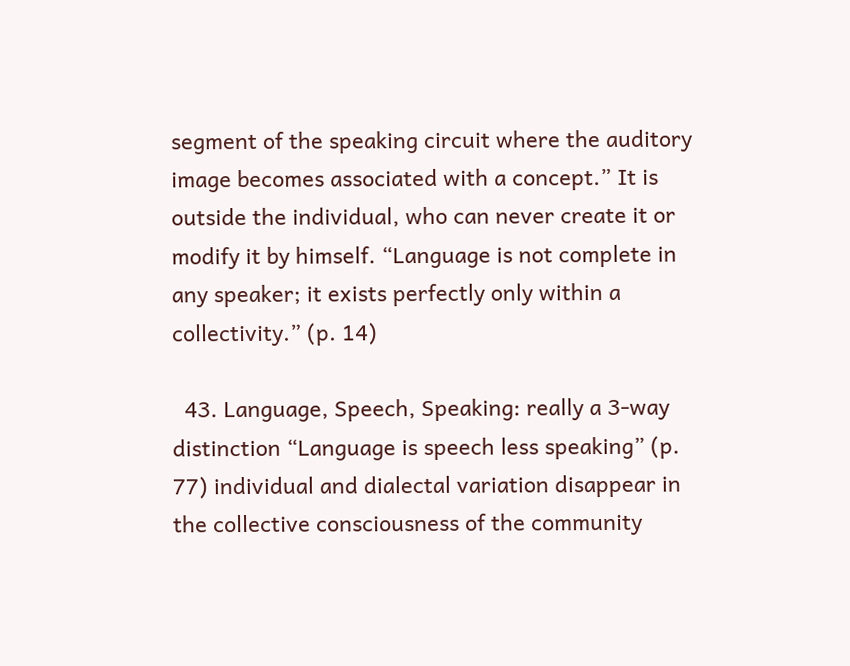segment of the speaking circuit where the auditory image becomes associated with a concept.” It is outside the individual, who can never create it or modify it by himself. “Language is not complete in any speaker; it exists perfectly only within a collectivity.” (p. 14)

  43. Language, Speech, Speaking: really a 3-way distinction “Language is speech less speaking” (p. 77) individual and dialectal variation disappear in the collective consciousness of the community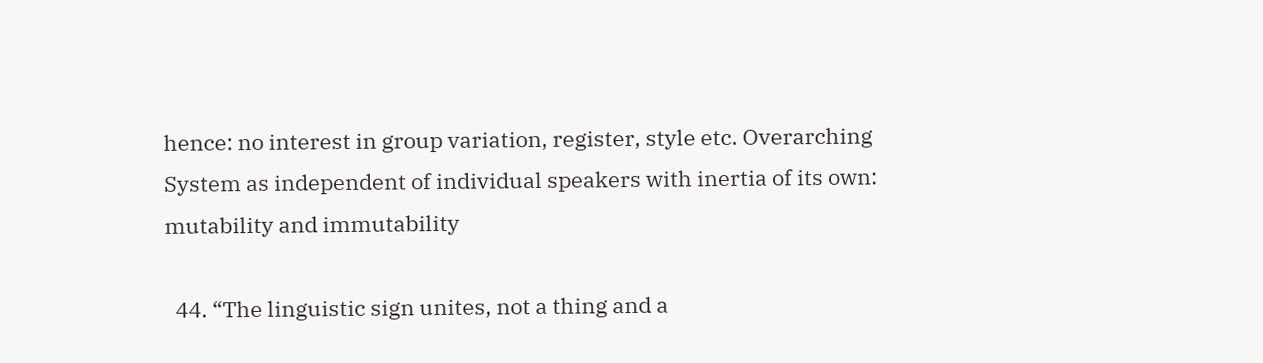hence: no interest in group variation, register, style etc. Overarching System as independent of individual speakers with inertia of its own: mutability and immutability

  44. “The linguistic sign unites, not a thing and a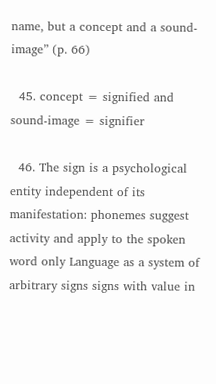name, but a concept and a sound-image” (p. 66)

  45. concept = signified and sound-image = signifier

  46. The sign is a psychological entity independent of its manifestation: phonemes suggest activity and apply to the spoken word only Language as a system of arbitrary signs signs with value in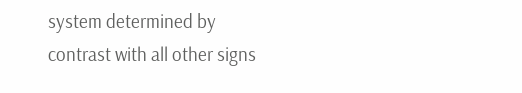system determined by contrast with all other signs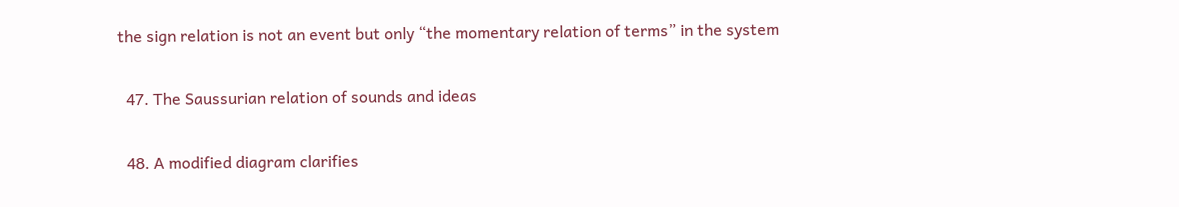the sign relation is not an event but only “the momentary relation of terms” in the system

  47. The Saussurian relation of sounds and ideas

  48. A modified diagram clarifies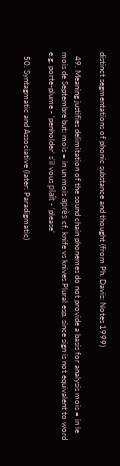distinct segmentations of phonic substance and thought (from Ph. Davis: Notes 1999)

  49. Meaning justifies delimitation of the sound chain phonemes do not provide a basis for analysis mois = in le mois de Septembre but: mois = in un mois après cf. knife vs knives Plural esp. since sign is not equivalent to word e.g. porte-plume - ‘penholder’ s’il vous plaît - ‘please’

  50. Syntagmatic and Associative (later: Paradigmatic)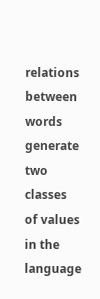relations between words generate two classes of values in the language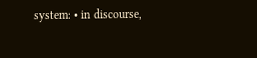system: • in discourse,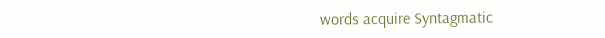words acquire Syntagmatic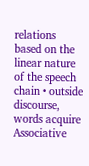relations based on the linear nature of the speech chain • outside discourse, words acquire Associative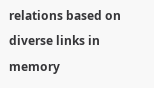relations based on diverse links in memory